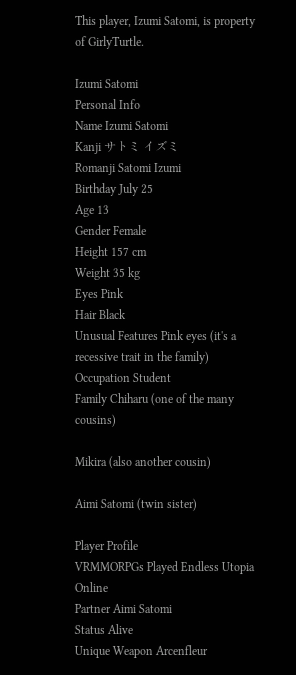This player, Izumi Satomi, is property of GirlyTurtle.

Izumi Satomi
Personal Info
Name Izumi Satomi
Kanji サトミ イズミ
Romanji Satomi Izumi
Birthday July 25
Age 13
Gender Female
Height 157 cm
Weight 35 kg
Eyes Pink
Hair Black
Unusual Features Pink eyes (it's a recessive trait in the family)
Occupation Student
Family Chiharu (one of the many cousins)

Mikira (also another cousin)

Aimi Satomi (twin sister)

Player Profile
VRMMORPGs Played Endless Utopia Online
Partner Aimi Satomi
Status Alive
Unique Weapon Arcenfleur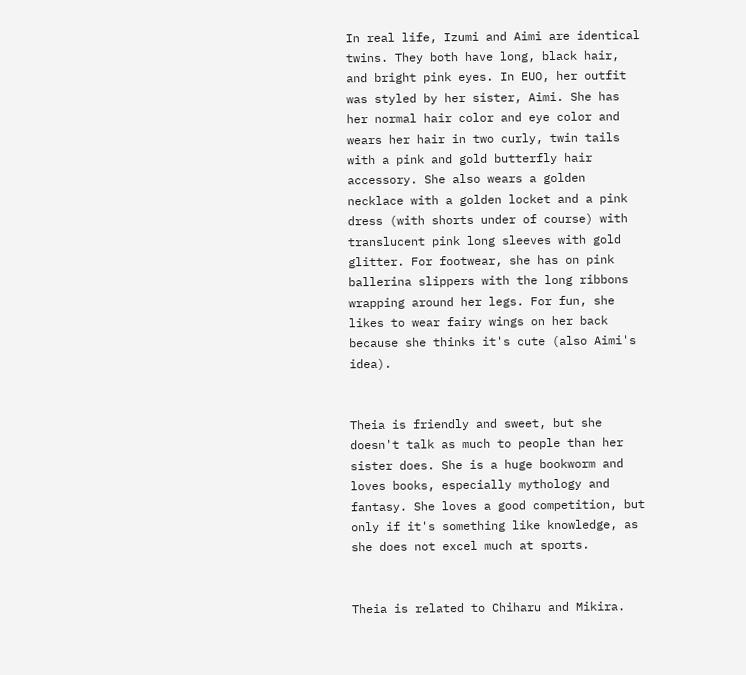In real life, Izumi and Aimi are identical twins. They both have long, black hair, and bright pink eyes. In EUO, her outfit was styled by her sister, Aimi. She has her normal hair color and eye color and wears her hair in two curly, twin tails with a pink and gold butterfly hair accessory. She also wears a golden necklace with a golden locket and a pink dress (with shorts under of course) with translucent pink long sleeves with gold glitter. For footwear, she has on pink ballerina slippers with the long ribbons wrapping around her legs. For fun, she likes to wear fairy wings on her back because she thinks it's cute (also Aimi's idea).


Theia is friendly and sweet, but she doesn't talk as much to people than her sister does. She is a huge bookworm and loves books, especially mythology and fantasy. She loves a good competition, but only if it's something like knowledge, as she does not excel much at sports.


Theia is related to Chiharu and Mikira.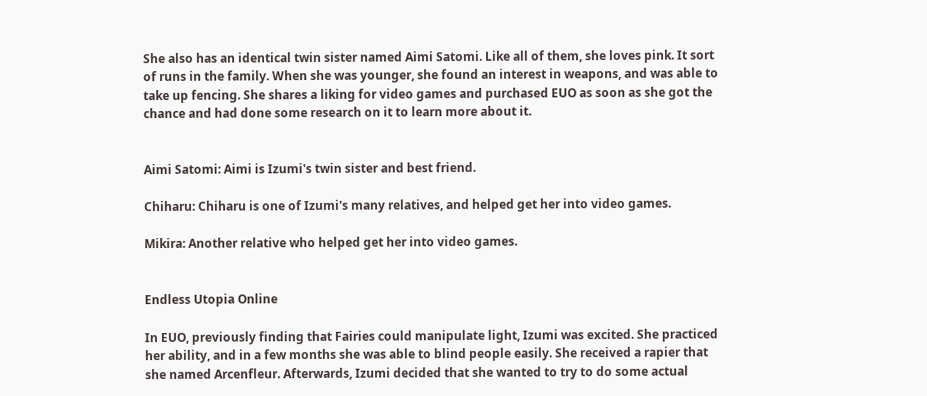She also has an identical twin sister named Aimi Satomi. Like all of them, she loves pink. It sort of runs in the family. When she was younger, she found an interest in weapons, and was able to take up fencing. She shares a liking for video games and purchased EUO as soon as she got the chance and had done some research on it to learn more about it.


Aimi Satomi: Aimi is Izumi's twin sister and best friend.

Chiharu: Chiharu is one of Izumi's many relatives, and helped get her into video games.

Mikira: Another relative who helped get her into video games.


Endless Utopia Online

In EUO, previously finding that Fairies could manipulate light, Izumi was excited. She practiced her ability, and in a few months she was able to blind people easily. She received a rapier that she named Arcenfleur. Afterwards, Izumi decided that she wanted to try to do some actual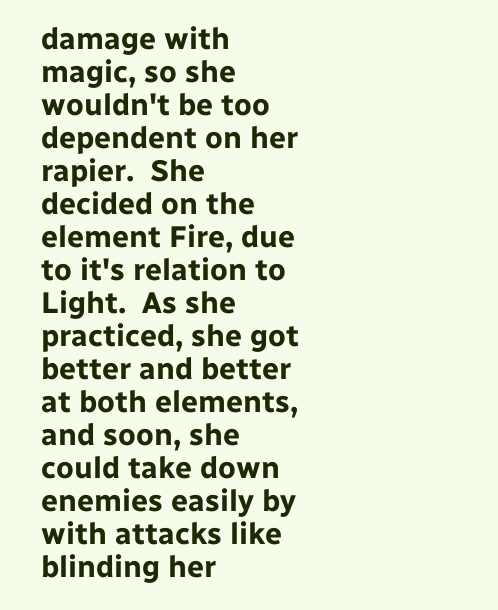damage with magic, so she wouldn't be too dependent on her rapier.  She decided on the element Fire, due to it's relation to Light.  As she practiced, she got better and better at both elements, and soon, she could take down enemies easily by with attacks like blinding her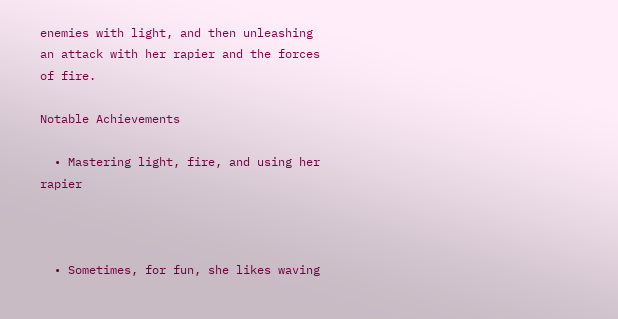enemies with light, and then unleashing an attack with her rapier and the forces of fire.

Notable Achievements

  • Mastering light, fire, and using her rapier



  • Sometimes, for fun, she likes waving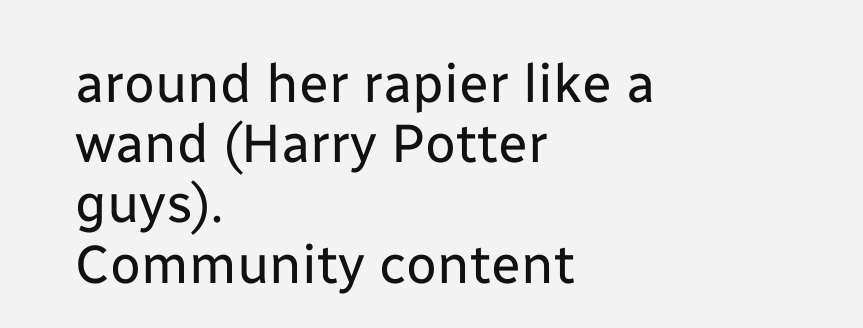around her rapier like a wand (Harry Potter guys).
Community content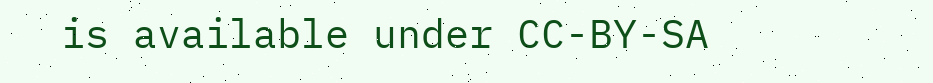is available under CC-BY-SA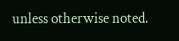unless otherwise noted.